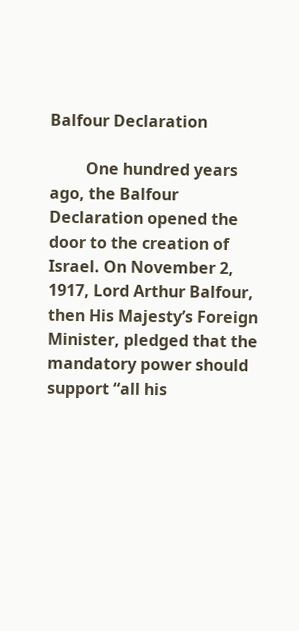Balfour Declaration

         One hundred years ago, the Balfour Declaration opened the door to the creation of Israel. On November 2, 1917, Lord Arthur Balfour, then His Majesty’s Foreign Minister, pledged that the mandatory power should support “all his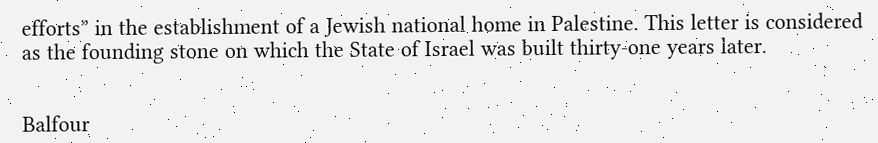efforts” in the establishment of a Jewish national home in Palestine. This letter is considered as the founding stone on which the State of Israel was built thirty-one years later.


Balfour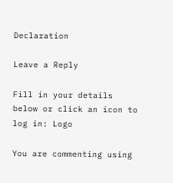Declaration

Leave a Reply

Fill in your details below or click an icon to log in: Logo

You are commenting using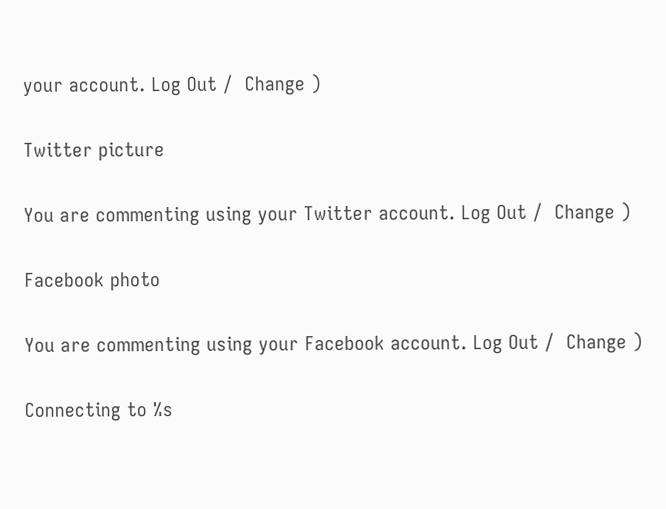your account. Log Out /  Change )

Twitter picture

You are commenting using your Twitter account. Log Out /  Change )

Facebook photo

You are commenting using your Facebook account. Log Out /  Change )

Connecting to %s